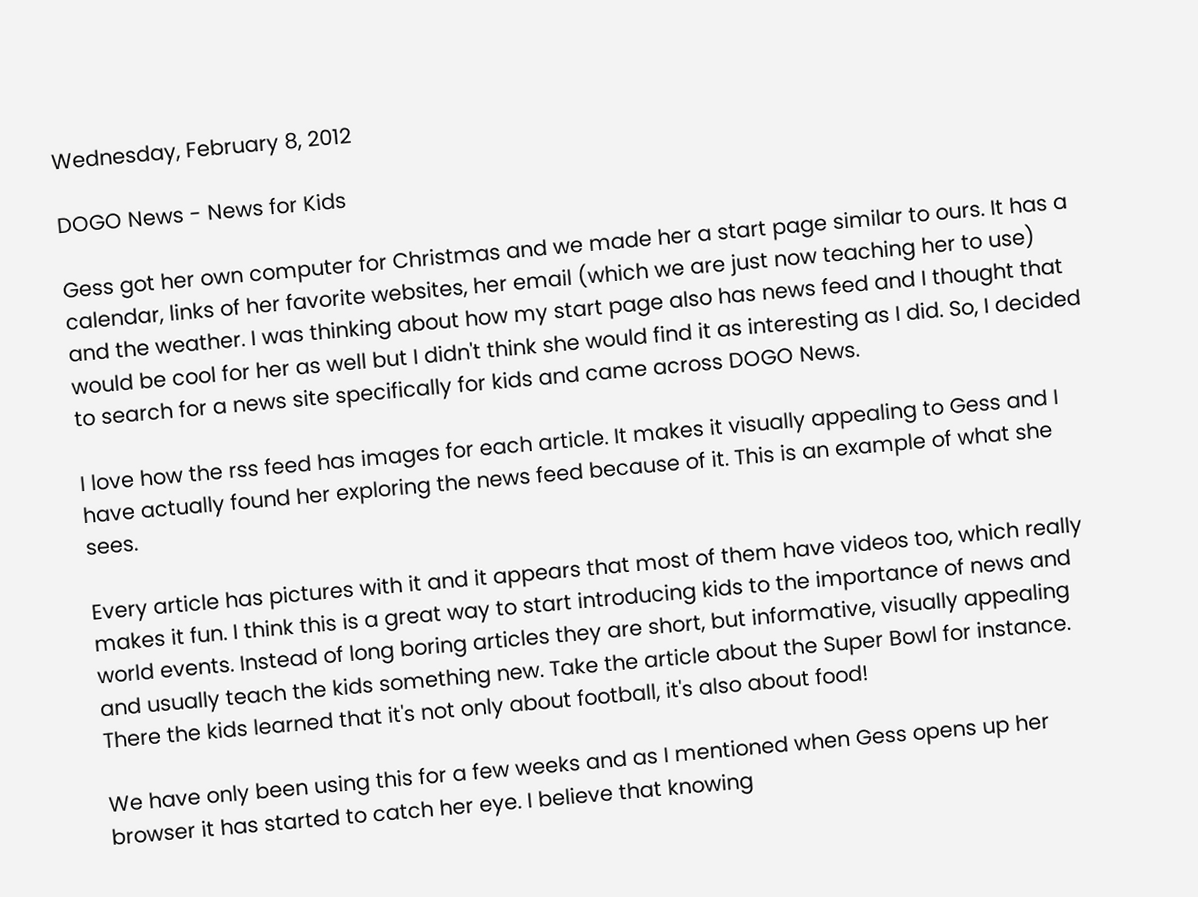Wednesday, February 8, 2012

DOGO News - News for Kids

Gess got her own computer for Christmas and we made her a start page similar to ours. It has a calendar, links of her favorite websites, her email (which we are just now teaching her to use) and the weather. I was thinking about how my start page also has news feed and I thought that would be cool for her as well but I didn't think she would find it as interesting as I did. So, I decided to search for a news site specifically for kids and came across DOGO News.

I love how the rss feed has images for each article. It makes it visually appealing to Gess and I have actually found her exploring the news feed because of it. This is an example of what she sees.

Every article has pictures with it and it appears that most of them have videos too, which really makes it fun. I think this is a great way to start introducing kids to the importance of news and world events. Instead of long boring articles they are short, but informative, visually appealing and usually teach the kids something new. Take the article about the Super Bowl for instance. There the kids learned that it's not only about football, it's also about food!

We have only been using this for a few weeks and as I mentioned when Gess opens up her browser it has started to catch her eye. I believe that knowing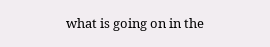what is going on in the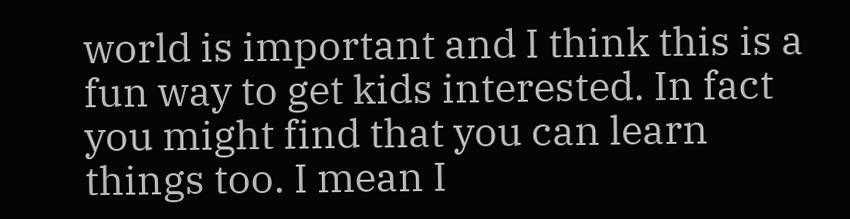world is important and I think this is a fun way to get kids interested. In fact you might find that you can learn things too. I mean I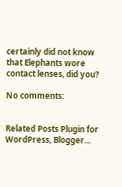certainly did not know that Elephants wore contact lenses, did you?

No comments:


Related Posts Plugin for WordPress, Blogger...